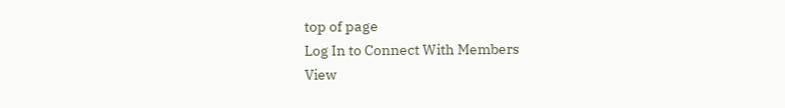top of page
Log In to Connect With Members
View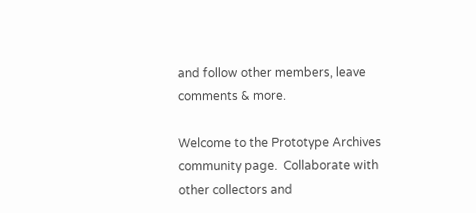and follow other members, leave comments & more.

Welcome to the Prototype Archives community page.  Collaborate with other collectors and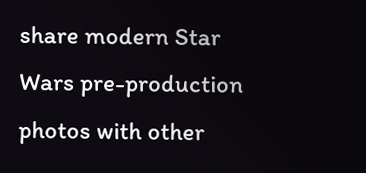share modern Star Wars pre-production photos with other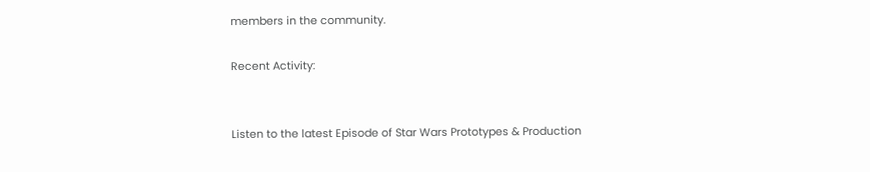members in the community.

Recent Activity:


Listen to the latest Episode of Star Wars Prototypes & Production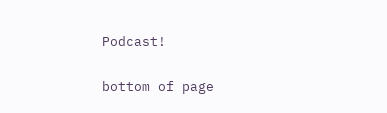Podcast!

bottom of page